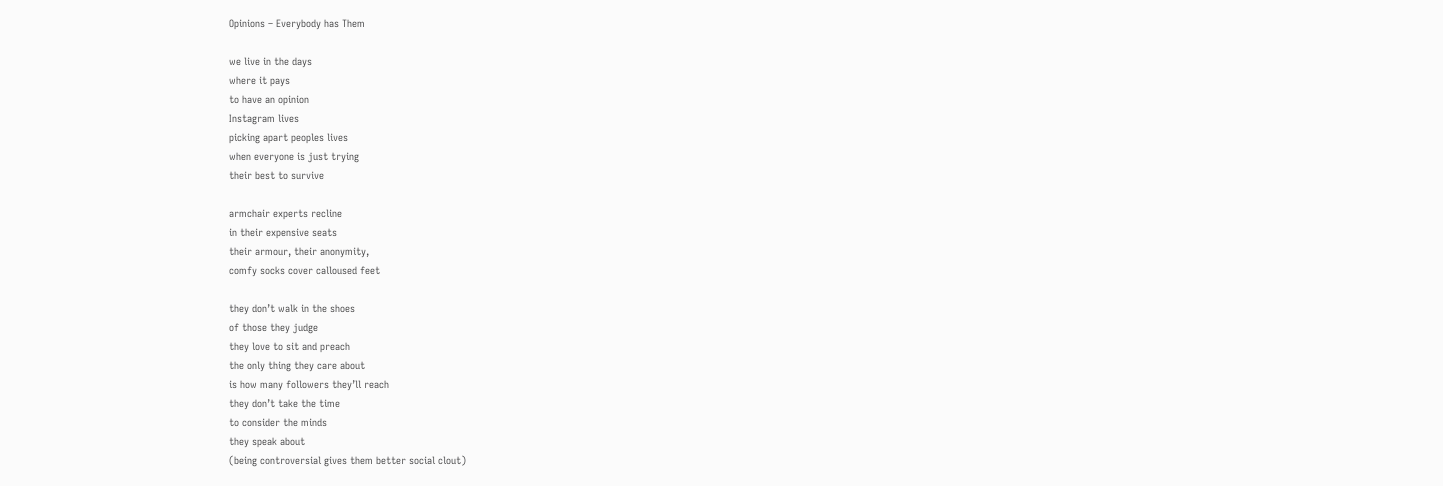Opinions – Everybody has Them

we live in the days
where it pays
to have an opinion
Instagram lives
picking apart peoples lives
when everyone is just trying
their best to survive

armchair experts recline
in their expensive seats
their armour, their anonymity,
comfy socks cover calloused feet

they don’t walk in the shoes
of those they judge
they love to sit and preach
the only thing they care about
is how many followers they’ll reach
they don’t take the time
to consider the minds
they speak about
(being controversial gives them better social clout)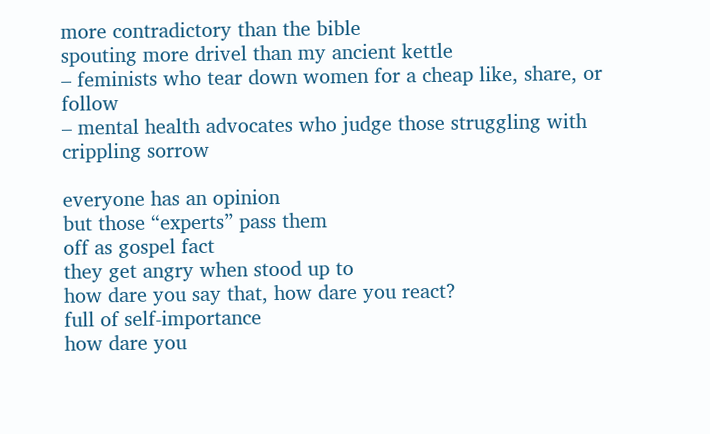more contradictory than the bible
spouting more drivel than my ancient kettle
– feminists who tear down women for a cheap like, share, or follow
– mental health advocates who judge those struggling with crippling sorrow

everyone has an opinion
but those “experts” pass them
off as gospel fact
they get angry when stood up to
how dare you say that, how dare you react?
full of self-importance
how dare you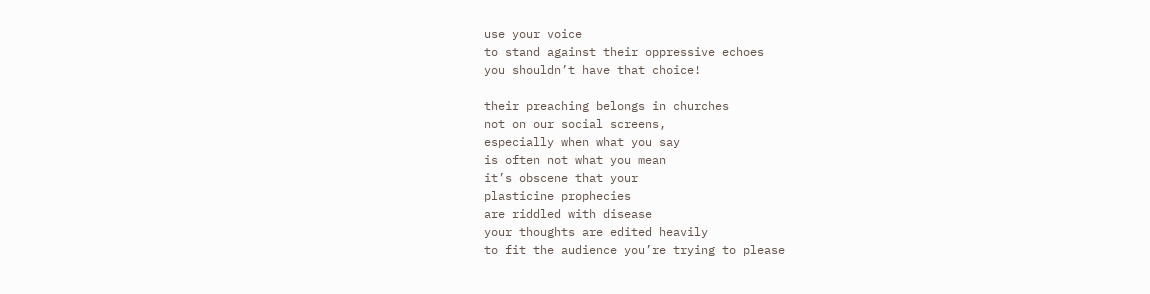use your voice
to stand against their oppressive echoes
you shouldn’t have that choice!

their preaching belongs in churches
not on our social screens,
especially when what you say
is often not what you mean
it’s obscene that your
plasticine prophecies
are riddled with disease
your thoughts are edited heavily
to fit the audience you’re trying to please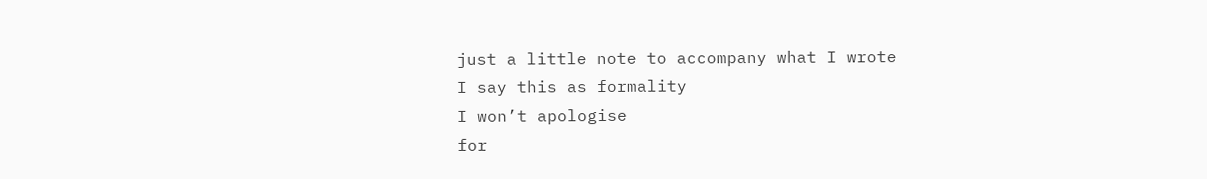just a little note to accompany what I wrote
I say this as formality
I won’t apologise
for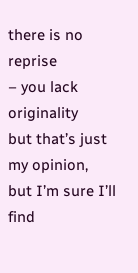there is no reprise
– you lack originality
but that’s just my opinion,
but I’m sure I’ll find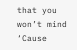that you won’t mind
‘Cause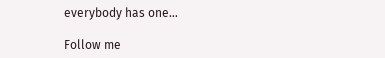everybody has one…

Follow me